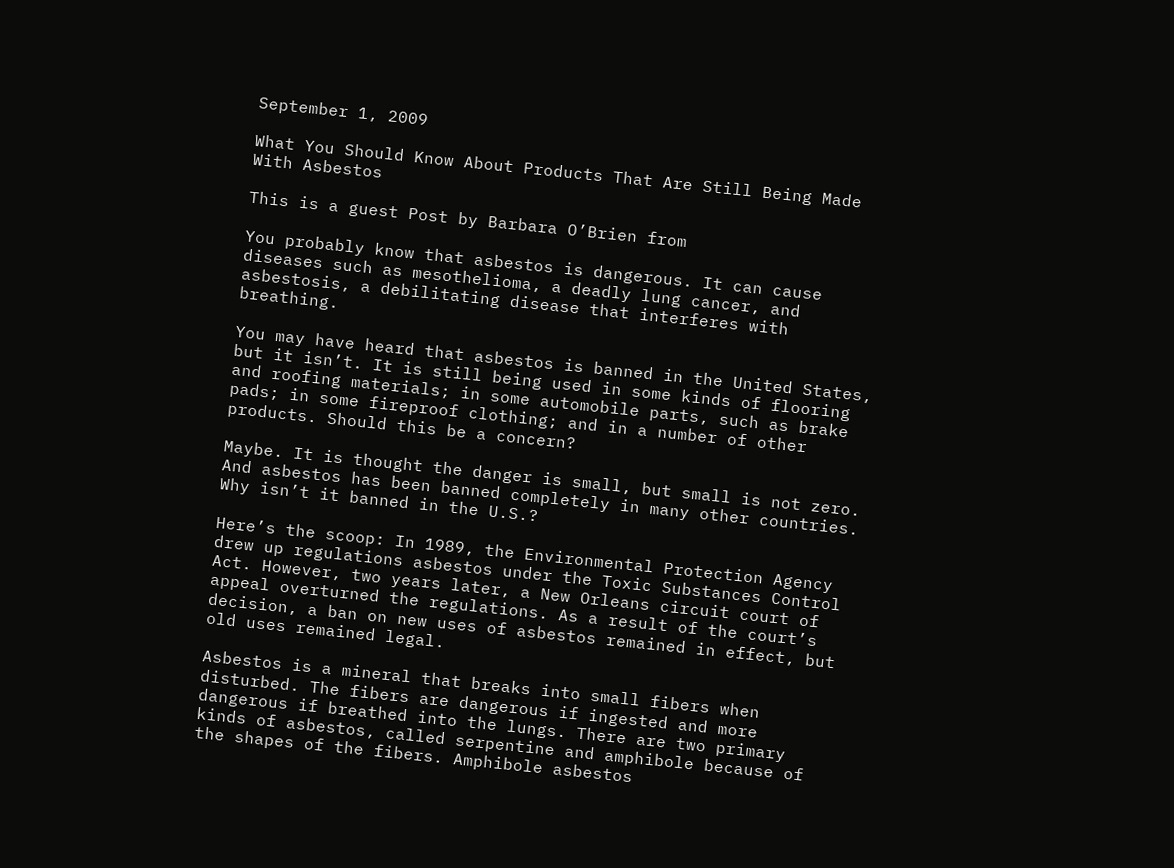September 1, 2009

What You Should Know About Products That Are Still Being Made With Asbestos

This is a guest Post by Barbara O’Brien from

You probably know that asbestos is dangerous. It can cause diseases such as mesothelioma, a deadly lung cancer, and asbestosis, a debilitating disease that interferes with breathing.

You may have heard that asbestos is banned in the United States, but it isn’t. It is still being used in some kinds of flooring and roofing materials; in some automobile parts, such as brake pads; in some fireproof clothing; and in a number of other products. Should this be a concern?

Maybe. It is thought the danger is small, but small is not zero. And asbestos has been banned completely in many other countries. Why isn’t it banned in the U.S.?

Here’s the scoop: In 1989, the Environmental Protection Agency drew up regulations asbestos under the Toxic Substances Control Act. However, two years later, a New Orleans circuit court of appeal overturned the regulations. As a result of the court’s decision, a ban on new uses of asbestos remained in effect, but old uses remained legal.

Asbestos is a mineral that breaks into small fibers when disturbed. The fibers are dangerous if ingested and more dangerous if breathed into the lungs. There are two primary kinds of asbestos, called serpentine and amphibole because of the shapes of the fibers. Amphibole asbestos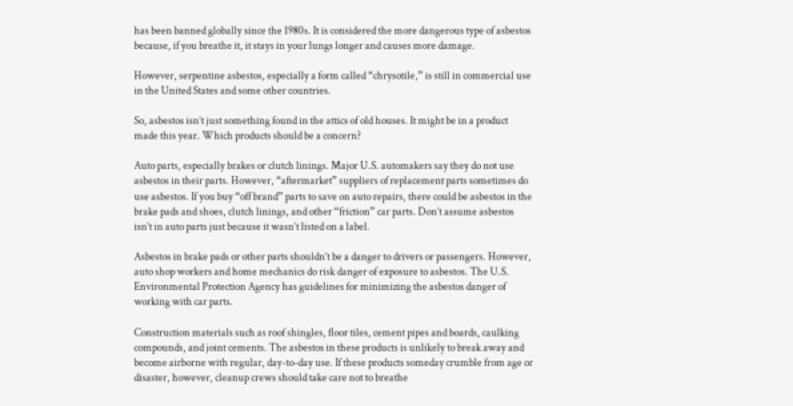has been banned globally since the 1980s. It is considered the more dangerous type of asbestos because, if you breathe it, it stays in your lungs longer and causes more damage.

However, serpentine asbestos, especially a form called “chrysotile,” is still in commercial use in the United States and some other countries.

So, asbestos isn’t just something found in the attics of old houses. It might be in a product made this year. Which products should be a concern?

Auto parts, especially brakes or clutch linings. Major U.S. automakers say they do not use asbestos in their parts. However, “aftermarket” suppliers of replacement parts sometimes do use asbestos. If you buy “off brand” parts to save on auto repairs, there could be asbestos in the brake pads and shoes, clutch linings, and other “friction” car parts. Don’t assume asbestos isn’t in auto parts just because it wasn’t listed on a label.

Asbestos in brake pads or other parts shouldn’t be a danger to drivers or passengers. However, auto shop workers and home mechanics do risk danger of exposure to asbestos. The U.S. Environmental Protection Agency has guidelines for minimizing the asbestos danger of working with car parts.

Construction materials such as roof shingles, floor tiles, cement pipes and boards, caulking compounds, and joint cements. The asbestos in these products is unlikely to break away and become airborne with regular, day-to-day use. If these products someday crumble from age or disaster, however, cleanup crews should take care not to breathe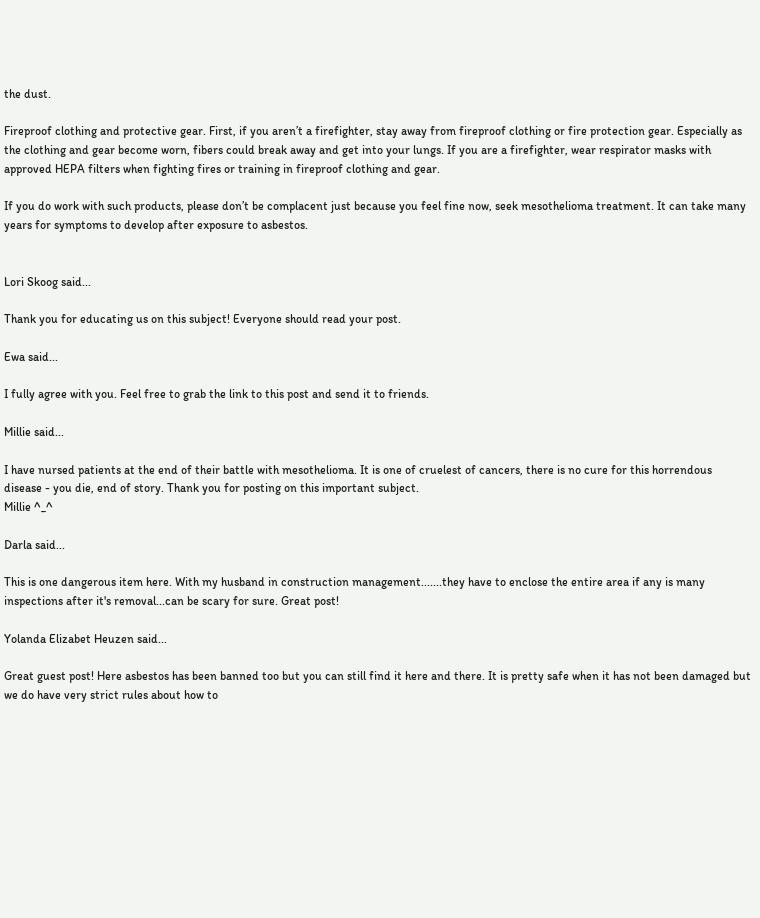the dust.

Fireproof clothing and protective gear. First, if you aren’t a firefighter, stay away from fireproof clothing or fire protection gear. Especially as the clothing and gear become worn, fibers could break away and get into your lungs. If you are a firefighter, wear respirator masks with approved HEPA filters when fighting fires or training in fireproof clothing and gear.

If you do work with such products, please don’t be complacent just because you feel fine now, seek mesothelioma treatment. It can take many years for symptoms to develop after exposure to asbestos.


Lori Skoog said...

Thank you for educating us on this subject! Everyone should read your post.

Ewa said...

I fully agree with you. Feel free to grab the link to this post and send it to friends.

Millie said...

I have nursed patients at the end of their battle with mesothelioma. It is one of cruelest of cancers, there is no cure for this horrendous disease - you die, end of story. Thank you for posting on this important subject.
Millie ^_^

Darla said...

This is one dangerous item here. With my husband in construction management.......they have to enclose the entire area if any is many inspections after it's removal...can be scary for sure. Great post!

Yolanda Elizabet Heuzen said...

Great guest post! Here asbestos has been banned too but you can still find it here and there. It is pretty safe when it has not been damaged but we do have very strict rules about how to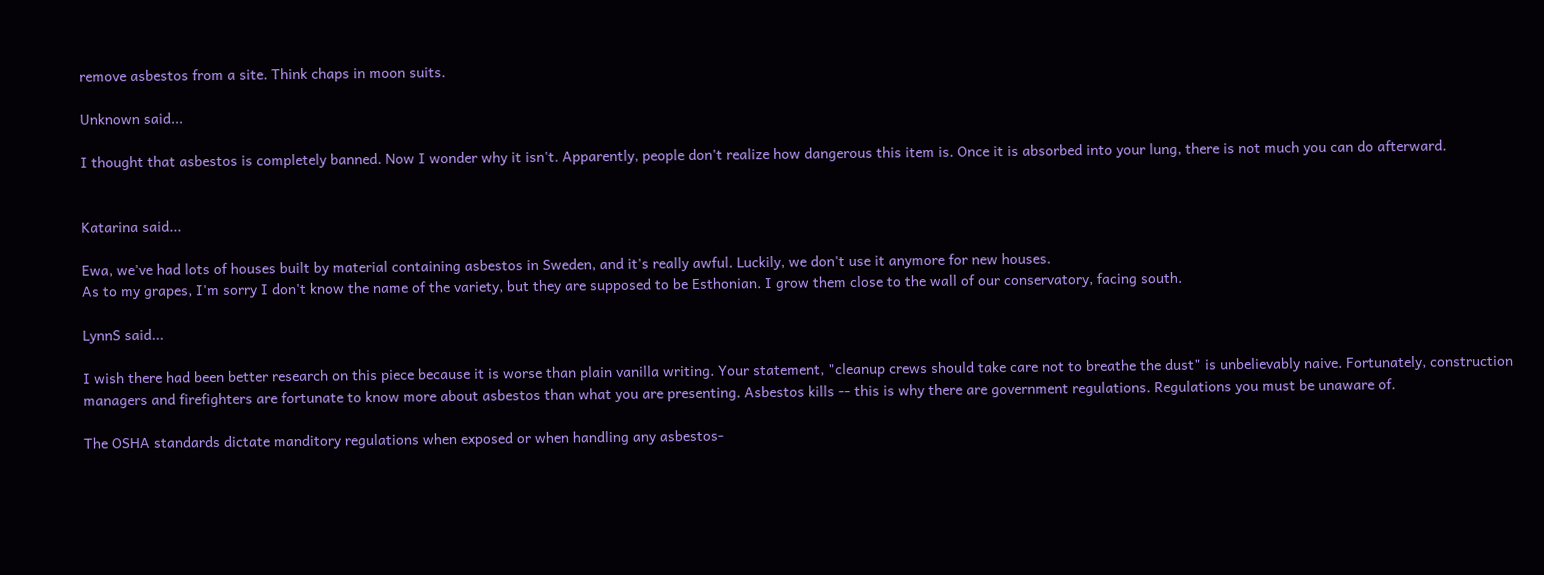remove asbestos from a site. Think chaps in moon suits.

Unknown said...

I thought that asbestos is completely banned. Now I wonder why it isn't. Apparently, people don't realize how dangerous this item is. Once it is absorbed into your lung, there is not much you can do afterward.


Katarina said...

Ewa, we've had lots of houses built by material containing asbestos in Sweden, and it's really awful. Luckily, we don't use it anymore for new houses.
As to my grapes, I'm sorry I don't know the name of the variety, but they are supposed to be Esthonian. I grow them close to the wall of our conservatory, facing south.

LynnS said...

I wish there had been better research on this piece because it is worse than plain vanilla writing. Your statement, "cleanup crews should take care not to breathe the dust" is unbelievably naive. Fortunately, construction managers and firefighters are fortunate to know more about asbestos than what you are presenting. Asbestos kills -- this is why there are government regulations. Regulations you must be unaware of.

The OSHA standards dictate manditory regulations when exposed or when handling any asbestos-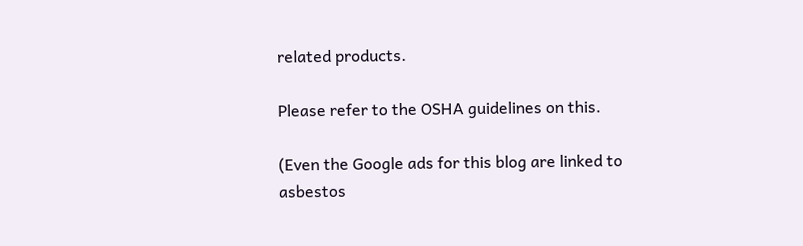related products.

Please refer to the OSHA guidelines on this.

(Even the Google ads for this blog are linked to asbestos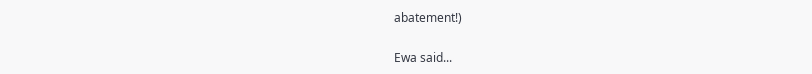abatement!)

Ewa said...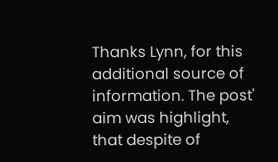Thanks Lynn, for this additional source of information. The post' aim was highlight, that despite of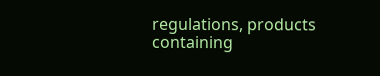regulations, products containing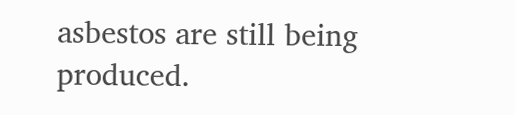asbestos are still being produced.